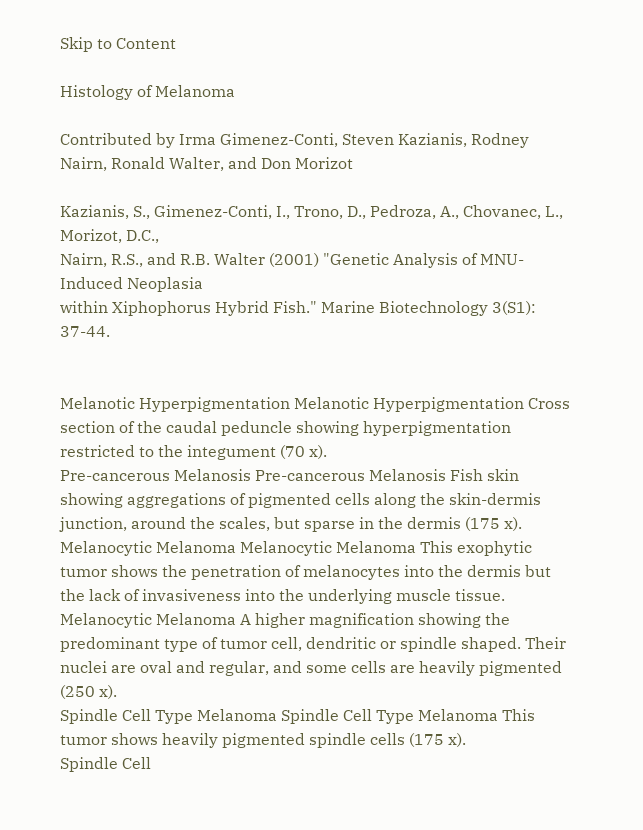Skip to Content

Histology of Melanoma

Contributed by Irma Gimenez-Conti, Steven Kazianis, Rodney Nairn, Ronald Walter, and Don Morizot

Kazianis, S., Gimenez-Conti, I., Trono, D., Pedroza, A., Chovanec, L., Morizot, D.C.,
Nairn, R.S., and R.B. Walter (2001) "Genetic Analysis of MNU-Induced Neoplasia
within Xiphophorus Hybrid Fish." Marine Biotechnology 3(S1): 37-44.


Melanotic Hyperpigmentation Melanotic Hyperpigmentation Cross section of the caudal peduncle showing hyperpigmentation restricted to the integument (70 x).
Pre-cancerous Melanosis Pre-cancerous Melanosis Fish skin showing aggregations of pigmented cells along the skin-dermis junction, around the scales, but sparse in the dermis (175 x).
Melanocytic Melanoma Melanocytic Melanoma This exophytic tumor shows the penetration of melanocytes into the dermis but the lack of invasiveness into the underlying muscle tissue.
Melanocytic Melanoma A higher magnification showing the predominant type of tumor cell, dendritic or spindle shaped. Their nuclei are oval and regular, and some cells are heavily pigmented (250 x).
Spindle Cell Type Melanoma Spindle Cell Type Melanoma This tumor shows heavily pigmented spindle cells (175 x).
Spindle Cell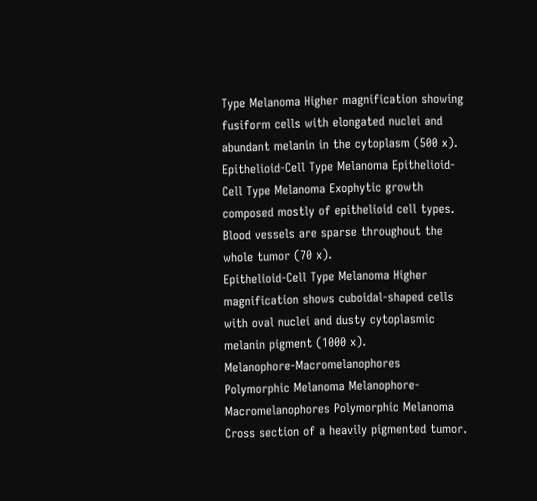Type Melanoma Higher magnification showing fusiform cells with elongated nuclei and abundant melanin in the cytoplasm (500 x).
Epithelioid-Cell Type Melanoma Epithelioid-Cell Type Melanoma Exophytic growth composed mostly of epithelioid cell types. Blood vessels are sparse throughout the whole tumor (70 x).
Epithelioid-Cell Type Melanoma Higher magnification shows cuboidal-shaped cells with oval nuclei and dusty cytoplasmic melanin pigment (1000 x).
Melanophore-Macromelanophores Polymorphic Melanoma Melanophore-Macromelanophores Polymorphic Melanoma Cross section of a heavily pigmented tumor.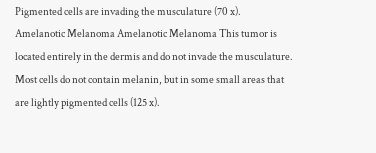Pigmented cells are invading the musculature (70 x).
Amelanotic Melanoma Amelanotic Melanoma This tumor is located entirely in the dermis and do not invade the musculature. Most cells do not contain melanin, but in some small areas that are lightly pigmented cells (125 x).